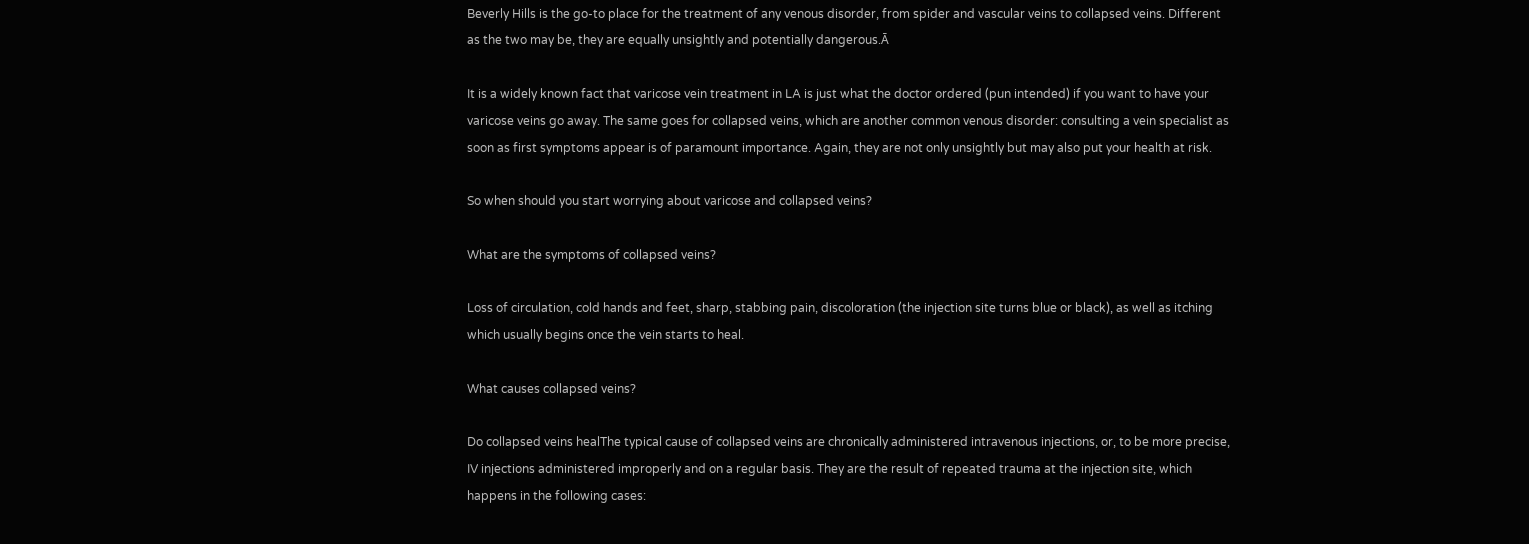Beverly Hills is the go-to place for the treatment of any venous disorder, from spider and vascular veins to collapsed veins. Different as the two may be, they are equally unsightly and potentially dangerous.Ā

It is a widely known fact that varicose vein treatment in LA is just what the doctor ordered (pun intended) if you want to have your varicose veins go away. The same goes for collapsed veins, which are another common venous disorder: consulting a vein specialist as soon as first symptoms appear is of paramount importance. Again, they are not only unsightly but may also put your health at risk.

So when should you start worrying about varicose and collapsed veins?

What are the symptoms of collapsed veins?

Loss of circulation, cold hands and feet, sharp, stabbing pain, discoloration (the injection site turns blue or black), as well as itching which usually begins once the vein starts to heal.

What causes collapsed veins?

Do collapsed veins healThe typical cause of collapsed veins are chronically administered intravenous injections, or, to be more precise, IV injections administered improperly and on a regular basis. They are the result of repeated trauma at the injection site, which happens in the following cases: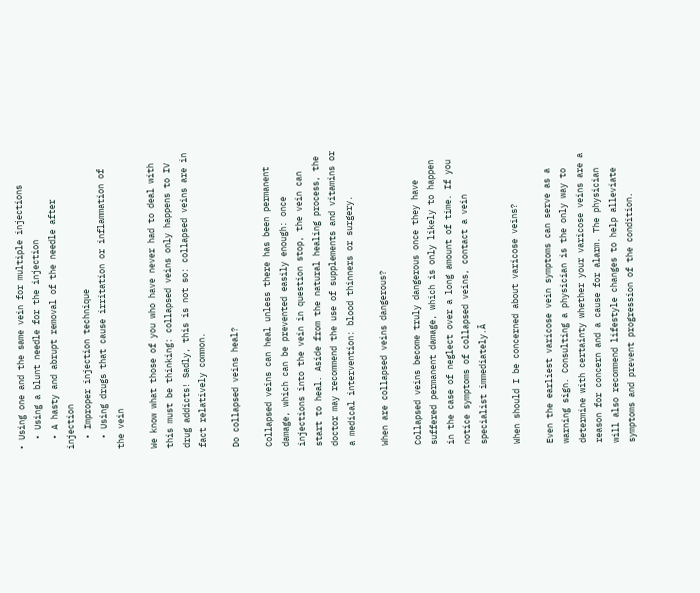• Using one and the same vein for multiple injections
  • Using a blunt needle for the injection
  • A hasty and abrupt removal of the needle after injection
  • Improper injection technique
  • Using drugs that cause irritation or inflammation of the vein

We know what those of you who have never had to deal with this must be thinking: collapsed veins only happens to IV drug addicts! Sadly, this is not so: collapsed veins are in fact relatively common.

Do collapsed veins heal?

Collapsed veins can heal unless there has been permanent damage, which can be prevented easily enough: once injections into the vein in question stop, the vein can start to heal. Aside from the natural healing process, the doctor may recommend the use of supplements and vitamins or a medical intervention: blood thinners or surgery.

When are collapsed veins dangerous?

Collapsed veins become truly dangerous once they have suffered permanent damage, which is only likely to happen in the case of neglect over a long amount of time. If you notice symptoms of collapsed veins, contact a vein specialist immediately.Ā

When should I be concerned about varicose veins?

Even the earliest varicose vein symptoms can serve as a warning sign. Consulting a physician is the only way to determine with certainty whether your varicose veins are a reason for concern and a cause for alarm. The physician will also recommend lifestyle changes to help alleviate symptoms and prevent progression of the condition.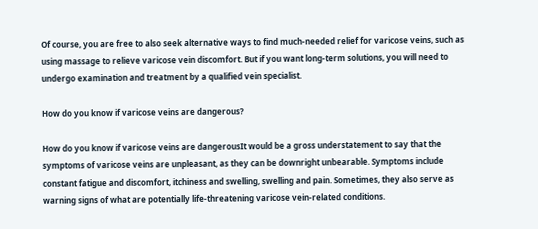Of course, you are free to also seek alternative ways to find much-needed relief for varicose veins, such as using massage to relieve varicose vein discomfort. But if you want long-term solutions, you will need to undergo examination and treatment by a qualified vein specialist.

How do you know if varicose veins are dangerous?

How do you know if varicose veins are dangerousIt would be a gross understatement to say that the symptoms of varicose veins are unpleasant, as they can be downright unbearable. Symptoms include constant fatigue and discomfort, itchiness and swelling, swelling and pain. Sometimes, they also serve as warning signs of what are potentially life-threatening varicose vein-related conditions.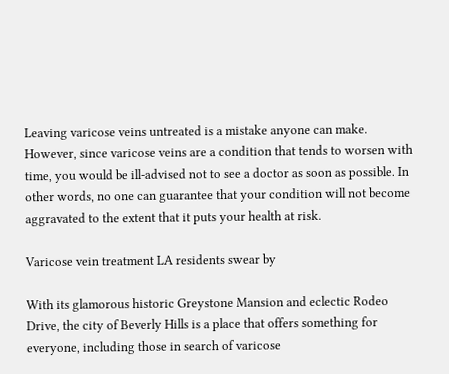Leaving varicose veins untreated is a mistake anyone can make. However, since varicose veins are a condition that tends to worsen with time, you would be ill-advised not to see a doctor as soon as possible. In other words, no one can guarantee that your condition will not become aggravated to the extent that it puts your health at risk.

Varicose vein treatment LA residents swear by

With its glamorous historic Greystone Mansion and eclectic Rodeo Drive, the city of Beverly Hills is a place that offers something for everyone, including those in search of varicose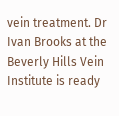vein treatment. Dr Ivan Brooks at the Beverly Hills Vein Institute is ready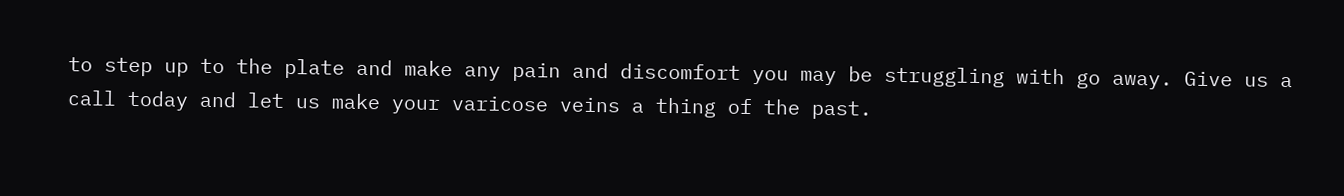to step up to the plate and make any pain and discomfort you may be struggling with go away. Give us a call today and let us make your varicose veins a thing of the past.